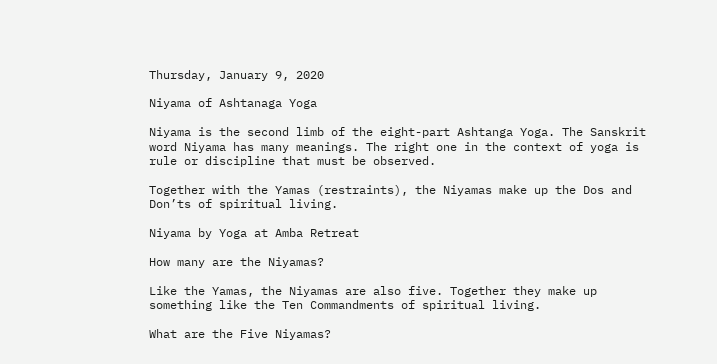Thursday, January 9, 2020

Niyama of Ashtanaga Yoga

Niyama is the second limb of the eight-part Ashtanga Yoga. The Sanskrit word Niyama has many meanings. The right one in the context of yoga is rule or discipline that must be observed.

Together with the Yamas (restraints), the Niyamas make up the Dos and Don’ts of spiritual living.

Niyama by Yoga at Amba Retreat

How many are the Niyamas?

Like the Yamas, the Niyamas are also five. Together they make up something like the Ten Commandments of spiritual living.

What are the Five Niyamas?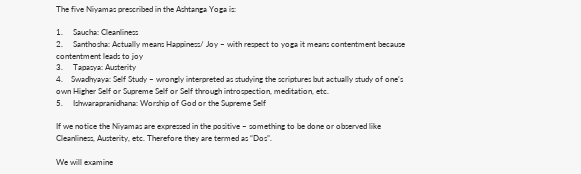The five Niyamas prescribed in the Ashtanga Yoga is:

1.     Saucha: Cleanliness
2.     Santhosha: Actually means Happiness/ Joy – with respect to yoga it means contentment because contentment leads to joy
3.     Tapasya: Austerity
4.    Swadhyaya: Self Study – wrongly interpreted as studying the scriptures but actually study of one’s own Higher Self or Supreme Self or Self through introspection, meditation, etc.
5.     Ishwarapranidhana: Worship of God or the Supreme Self

If we notice the Niyamas are expressed in the positive – something to be done or observed like Cleanliness, Austerity, etc. Therefore they are termed as “Dos”.

We will examine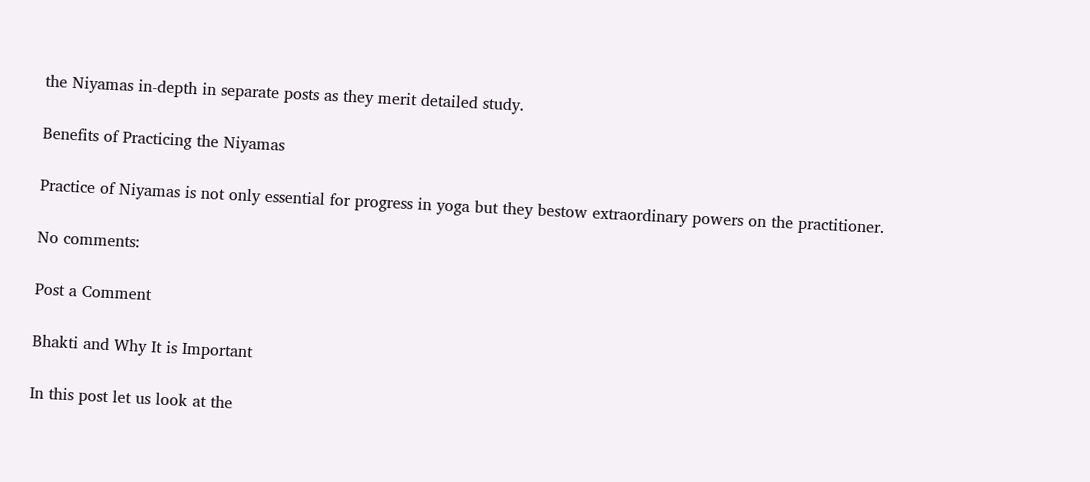the Niyamas in-depth in separate posts as they merit detailed study.

Benefits of Practicing the Niyamas

Practice of Niyamas is not only essential for progress in yoga but they bestow extraordinary powers on the practitioner.

No comments:

Post a Comment

Bhakti and Why It is Important

In this post let us look at the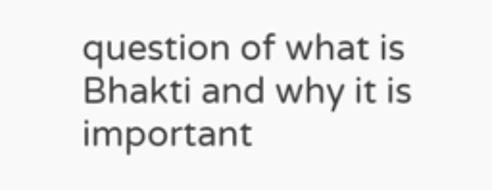question of what is Bhakti and why it is important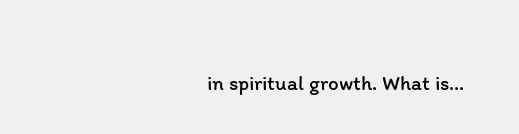in spiritual growth. What is...